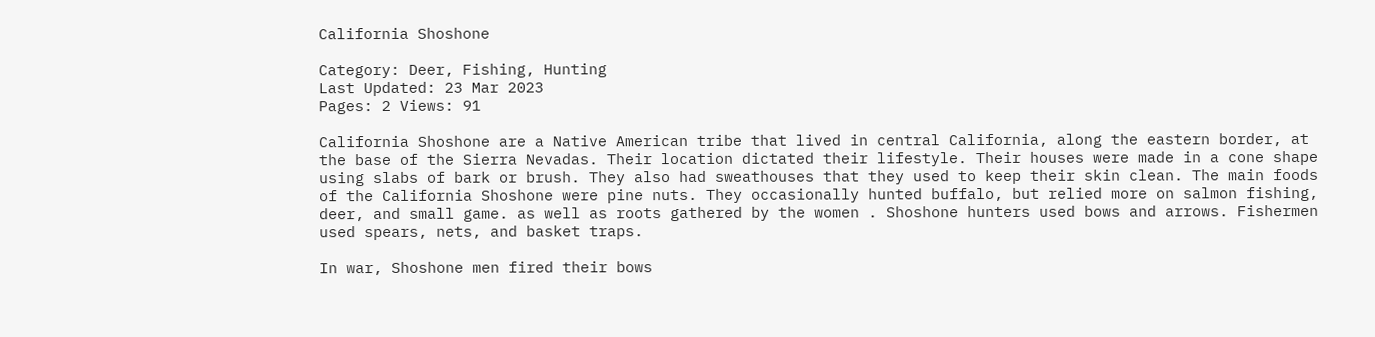California Shoshone

Category: Deer, Fishing, Hunting
Last Updated: 23 Mar 2023
Pages: 2 Views: 91

California Shoshone are a Native American tribe that lived in central California, along the eastern border, at the base of the Sierra Nevadas. Their location dictated their lifestyle. Their houses were made in a cone shape using slabs of bark or brush. They also had sweathouses that they used to keep their skin clean. The main foods of the California Shoshone were pine nuts. They occasionally hunted buffalo, but relied more on salmon fishing, deer, and small game. as well as roots gathered by the women . Shoshone hunters used bows and arrows. Fishermen used spears, nets, and basket traps.

In war, Shoshone men fired their bows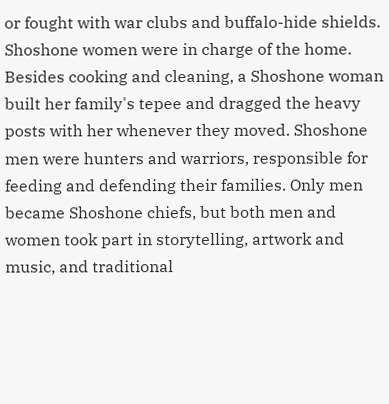or fought with war clubs and buffalo-hide shields. Shoshone women were in charge of the home. Besides cooking and cleaning, a Shoshone woman built her family's tepee and dragged the heavy posts with her whenever they moved. Shoshone men were hunters and warriors, responsible for feeding and defending their families. Only men became Shoshone chiefs, but both men and women took part in storytelling, artwork and music, and traditional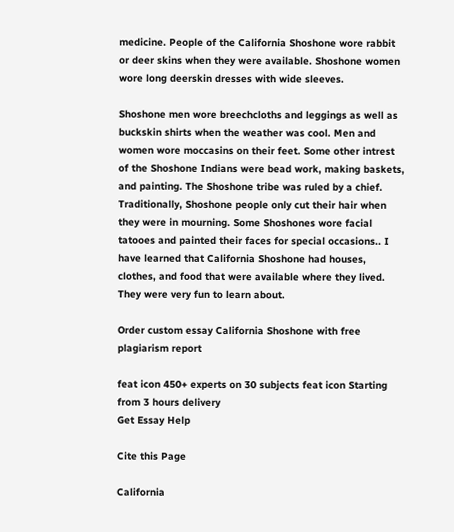medicine. People of the California Shoshone wore rabbit or deer skins when they were available. Shoshone women wore long deerskin dresses with wide sleeves.

Shoshone men wore breechcloths and leggings as well as buckskin shirts when the weather was cool. Men and women wore moccasins on their feet. Some other intrest of the Shoshone Indians were bead work, making baskets, and painting. The Shoshone tribe was ruled by a chief. Traditionally, Shoshone people only cut their hair when they were in mourning. Some Shoshones wore facial tatooes and painted their faces for special occasions.. I have learned that California Shoshone had houses, clothes, and food that were available where they lived. They were very fun to learn about.

Order custom essay California Shoshone with free plagiarism report

feat icon 450+ experts on 30 subjects feat icon Starting from 3 hours delivery
Get Essay Help

Cite this Page

California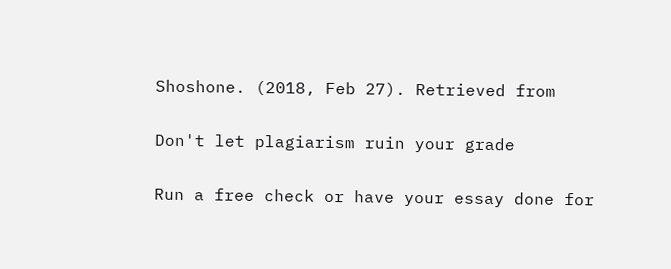Shoshone. (2018, Feb 27). Retrieved from

Don't let plagiarism ruin your grade

Run a free check or have your essay done for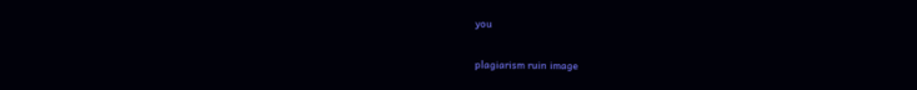you

plagiarism ruin image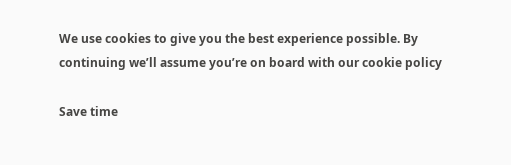We use cookies to give you the best experience possible. By continuing we’ll assume you’re on board with our cookie policy

Save time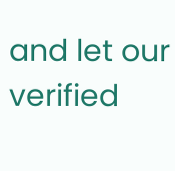and let our verified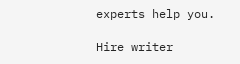experts help you.

Hire writer